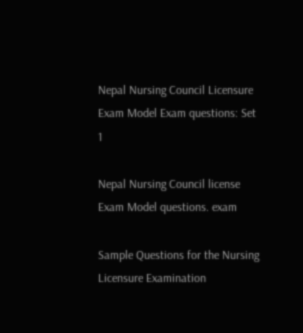Nepal Nursing Council Licensure Exam Model Exam questions: Set 1

Nepal Nursing Council license Exam Model questions. exam

Sample Questions for the Nursing Licensure Examination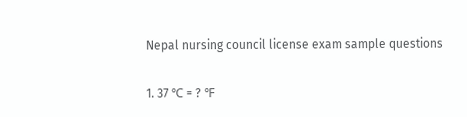Nepal nursing council license exam sample questions

1. 37 ℃ = ? ℉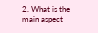2. What is the main aspect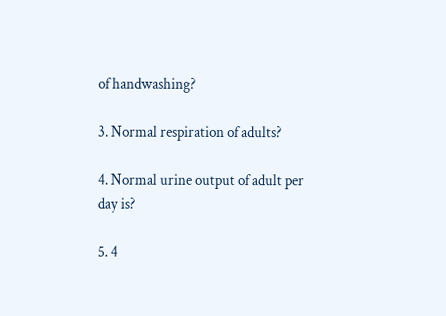of handwashing?

3. Normal respiration of adults?

4. Normal urine output of adult per day is?

5. 4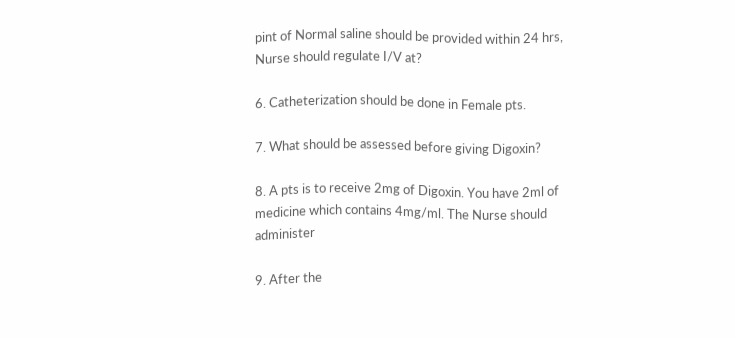pint of Normal saline should be provided within 24 hrs, Nurse should regulate I/V at?

6. Catheterization should be done in Female pts.

7. What should be assessed before giving Digoxin?

8. A pts is to receive 2mg of Digoxin. You have 2ml of medicine which contains 4mg/ml. The Nurse should administer

9. After the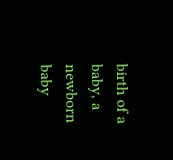birth of a baby, a newborn baby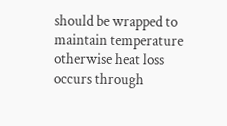should be wrapped to maintain temperature otherwise heat loss occurs through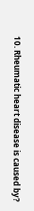10. Rheumatic heart disease is caused by?